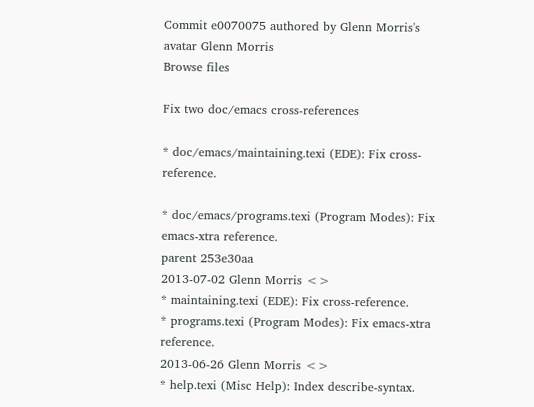Commit e0070075 authored by Glenn Morris's avatar Glenn Morris
Browse files

Fix two doc/emacs cross-references

* doc/emacs/maintaining.texi (EDE): Fix cross-reference.

* doc/emacs/programs.texi (Program Modes): Fix emacs-xtra reference.
parent 253e30aa
2013-07-02 Glenn Morris <>
* maintaining.texi (EDE): Fix cross-reference.
* programs.texi (Program Modes): Fix emacs-xtra reference.
2013-06-26 Glenn Morris <>
* help.texi (Misc Help): Index describe-syntax.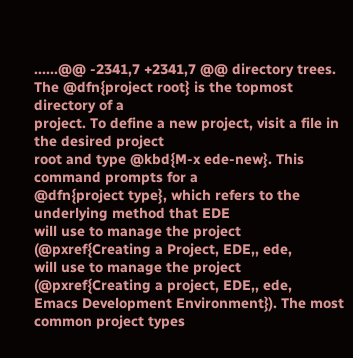......@@ -2341,7 +2341,7 @@ directory trees. The @dfn{project root} is the topmost directory of a
project. To define a new project, visit a file in the desired project
root and type @kbd{M-x ede-new}. This command prompts for a
@dfn{project type}, which refers to the underlying method that EDE
will use to manage the project (@pxref{Creating a Project, EDE,, ede,
will use to manage the project (@pxref{Creating a project, EDE,, ede,
Emacs Development Environment}). The most common project types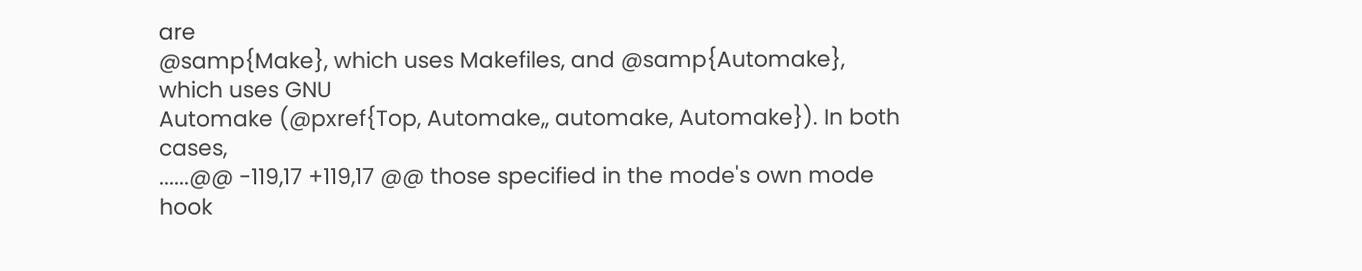are
@samp{Make}, which uses Makefiles, and @samp{Automake}, which uses GNU
Automake (@pxref{Top, Automake,, automake, Automake}). In both cases,
......@@ -119,17 +119,17 @@ those specified in the mode's own mode hook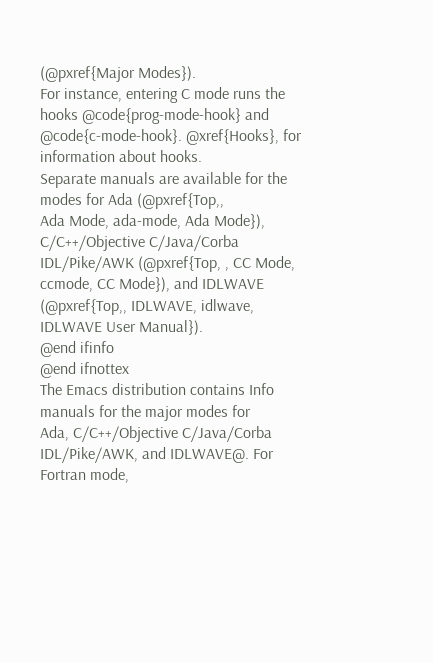(@pxref{Major Modes}).
For instance, entering C mode runs the hooks @code{prog-mode-hook} and
@code{c-mode-hook}. @xref{Hooks}, for information about hooks.
Separate manuals are available for the modes for Ada (@pxref{Top,,
Ada Mode, ada-mode, Ada Mode}), C/C++/Objective C/Java/Corba
IDL/Pike/AWK (@pxref{Top, , CC Mode, ccmode, CC Mode}), and IDLWAVE
(@pxref{Top,, IDLWAVE, idlwave, IDLWAVE User Manual}).
@end ifinfo
@end ifnottex
The Emacs distribution contains Info manuals for the major modes for
Ada, C/C++/Objective C/Java/Corba IDL/Pike/AWK, and IDLWAVE@. For
Fortran mode,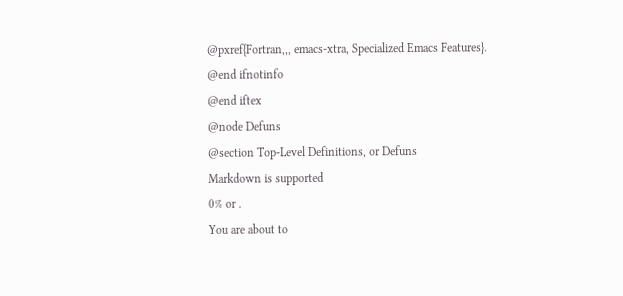@pxref{Fortran,,, emacs-xtra, Specialized Emacs Features}.
@end ifnotinfo
@end iftex
@node Defuns
@section Top-Level Definitions, or Defuns
Markdown is supported
0% or .
You are about to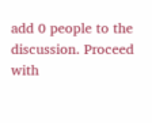add 0 people to the discussion. Proceed with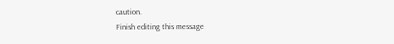caution.
Finish editing this message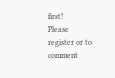first!
Please register or to comment